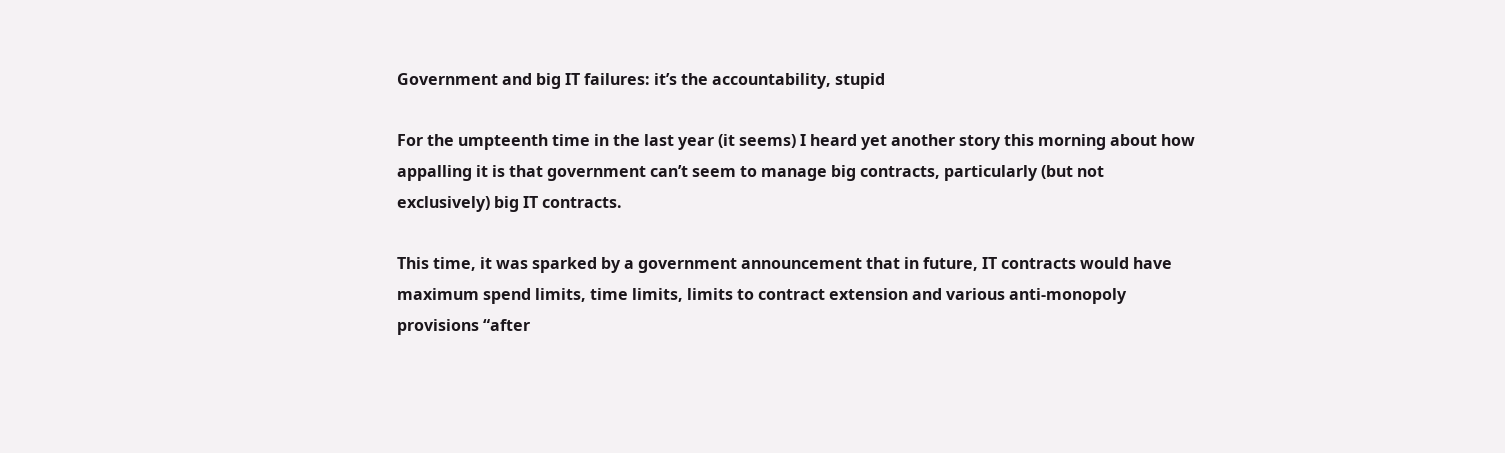Government and big IT failures: it’s the accountability, stupid

For the umpteenth time in the last year (it seems) I heard yet another story this morning about how appalling it is that government can’t seem to manage big contracts, particularly (but not exclusively) big IT contracts.

This time, it was sparked by a government announcement that in future, IT contracts would have maximum spend limits, time limits, limits to contract extension and various anti-monopoly provisions “after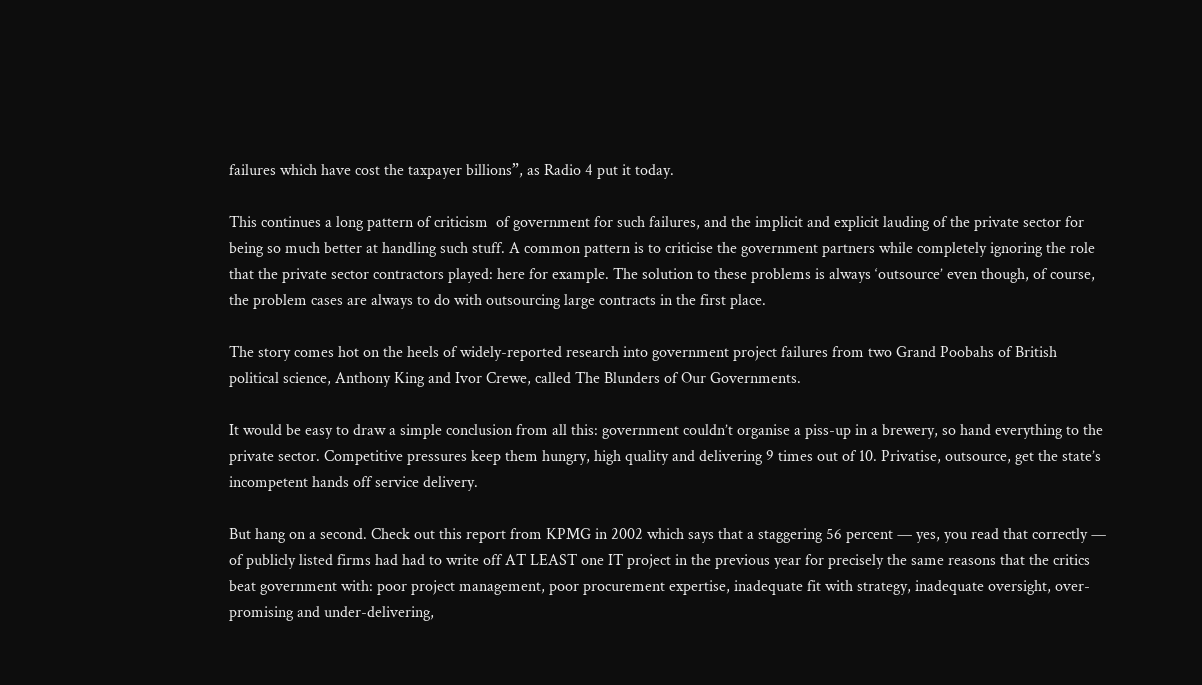failures which have cost the taxpayer billions”, as Radio 4 put it today.

This continues a long pattern of criticism  of government for such failures, and the implicit and explicit lauding of the private sector for being so much better at handling such stuff. A common pattern is to criticise the government partners while completely ignoring the role that the private sector contractors played: here for example. The solution to these problems is always ‘outsource’ even though, of course, the problem cases are always to do with outsourcing large contracts in the first place.

The story comes hot on the heels of widely-reported research into government project failures from two Grand Poobahs of British political science, Anthony King and Ivor Crewe, called The Blunders of Our Governments.

It would be easy to draw a simple conclusion from all this: government couldn’t organise a piss-up in a brewery, so hand everything to the private sector. Competitive pressures keep them hungry, high quality and delivering 9 times out of 10. Privatise, outsource, get the state’s incompetent hands off service delivery.

But hang on a second. Check out this report from KPMG in 2002 which says that a staggering 56 percent — yes, you read that correctly — of publicly listed firms had had to write off AT LEAST one IT project in the previous year for precisely the same reasons that the critics beat government with: poor project management, poor procurement expertise, inadequate fit with strategy, inadequate oversight, over-promising and under-delivering,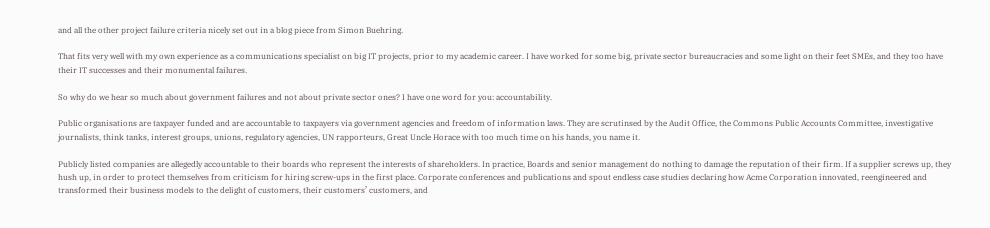and all the other project failure criteria nicely set out in a blog piece from Simon Buehring.

That fits very well with my own experience as a communications specialist on big IT projects, prior to my academic career. I have worked for some big, private sector bureaucracies and some light on their feet SMEs, and they too have their IT successes and their monumental failures.

So why do we hear so much about government failures and not about private sector ones? I have one word for you: accountability.

Public organisations are taxpayer funded and are accountable to taxpayers via government agencies and freedom of information laws. They are scrutinsed by the Audit Office, the Commons Public Accounts Committee, investigative journalists, think tanks, interest groups, unions, regulatory agencies, UN rapporteurs, Great Uncle Horace with too much time on his hands, you name it.

Publicly listed companies are allegedly accountable to their boards who represent the interests of shareholders. In practice, Boards and senior management do nothing to damage the reputation of their firm. If a supplier screws up, they hush up, in order to protect themselves from criticism for hiring screw-ups in the first place. Corporate conferences and publications and spout endless case studies declaring how Acme Corporation innovated, reengineered and transformed their business models to the delight of customers, their customers’ customers, and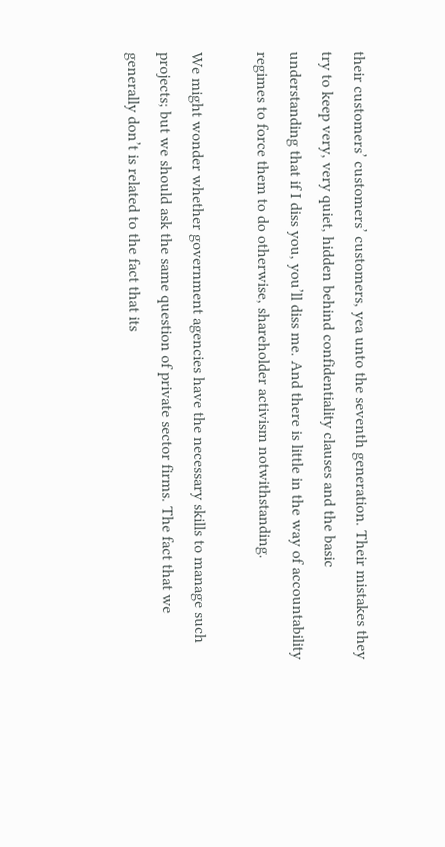their customers’ customers’ customers, yea unto the seventh generation. Their mistakes they try to keep very, very quiet, hidden behind confidentiality clauses and the basic understanding that if I diss you, you’ll diss me. And there is little in the way of accountability regimes to force them to do otherwise, shareholder activism notwithstanding.

We might wonder whether government agencies have the necessary skills to manage such projects; but we should ask the same question of private sector firms. The fact that we generally don’t is related to the fact that its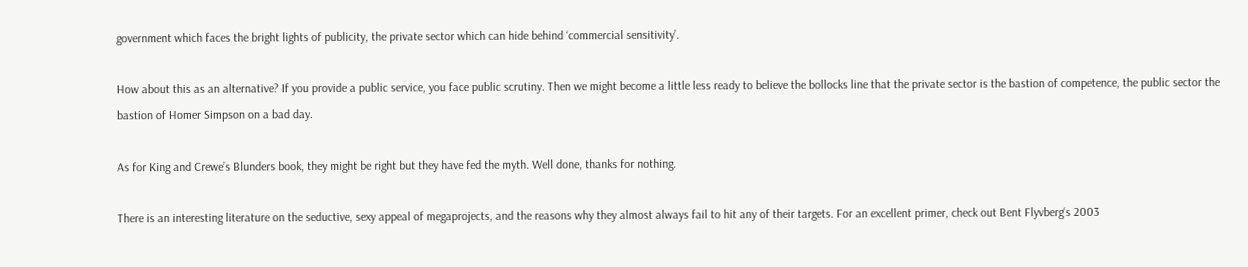government which faces the bright lights of publicity, the private sector which can hide behind ‘commercial sensitivity’.

How about this as an alternative? If you provide a public service, you face public scrutiny. Then we might become a little less ready to believe the bollocks line that the private sector is the bastion of competence, the public sector the bastion of Homer Simpson on a bad day.

As for King and Crewe’s Blunders book, they might be right but they have fed the myth. Well done, thanks for nothing.

There is an interesting literature on the seductive, sexy appeal of megaprojects, and the reasons why they almost always fail to hit any of their targets. For an excellent primer, check out Bent Flyvberg‘s 2003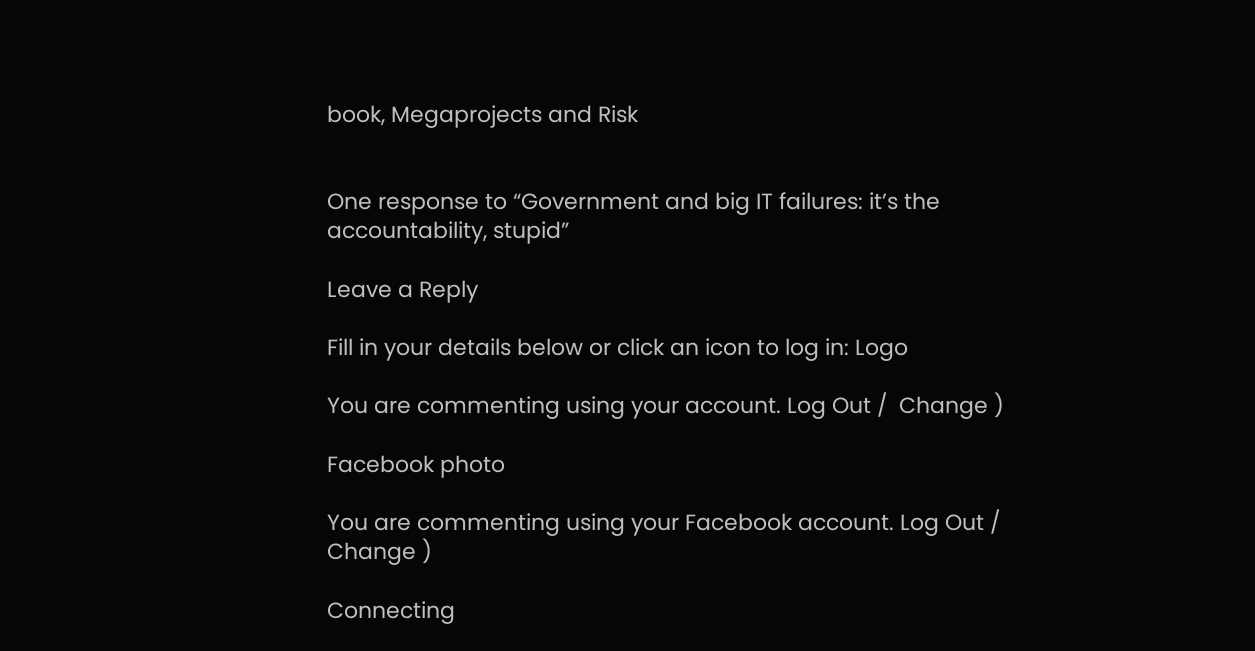book, Megaprojects and Risk


One response to “Government and big IT failures: it’s the accountability, stupid”

Leave a Reply

Fill in your details below or click an icon to log in: Logo

You are commenting using your account. Log Out /  Change )

Facebook photo

You are commenting using your Facebook account. Log Out /  Change )

Connecting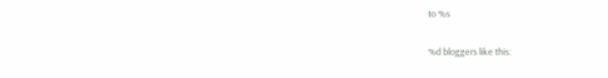to %s

%d bloggers like this: